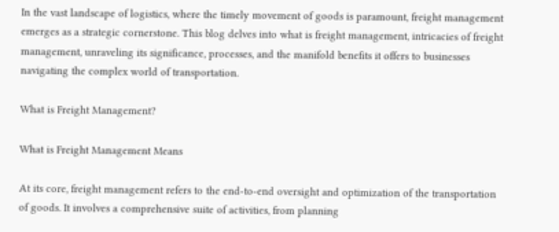In the vast landscape of logistics, where the timely movement of goods is paramount, freight management emerges as a strategic cornerstone. This blog delves into what is freight management, intricacies of freight management, unraveling its significance, processes, and the manifold benefits it offers to businesses navigating the complex world of transportation.

What is Freight Management?

What is Freight Management Means

At its core, freight management refers to the end-to-end oversight and optimization of the transportation of goods. It involves a comprehensive suite of activities, from planning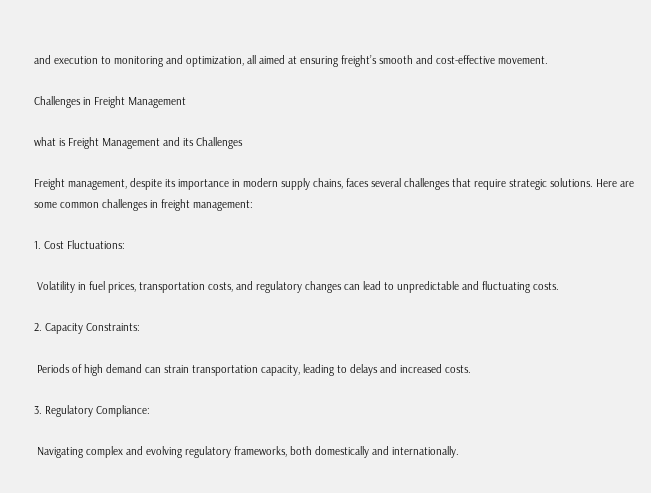and execution to monitoring and optimization, all aimed at ensuring freight’s smooth and cost-effective movement.

Challenges in Freight Management

what is Freight Management and its Challenges

Freight management, despite its importance in modern supply chains, faces several challenges that require strategic solutions. Here are some common challenges in freight management:

1. Cost Fluctuations:

 Volatility in fuel prices, transportation costs, and regulatory changes can lead to unpredictable and fluctuating costs.

2. Capacity Constraints:

 Periods of high demand can strain transportation capacity, leading to delays and increased costs.

3. Regulatory Compliance:

 Navigating complex and evolving regulatory frameworks, both domestically and internationally.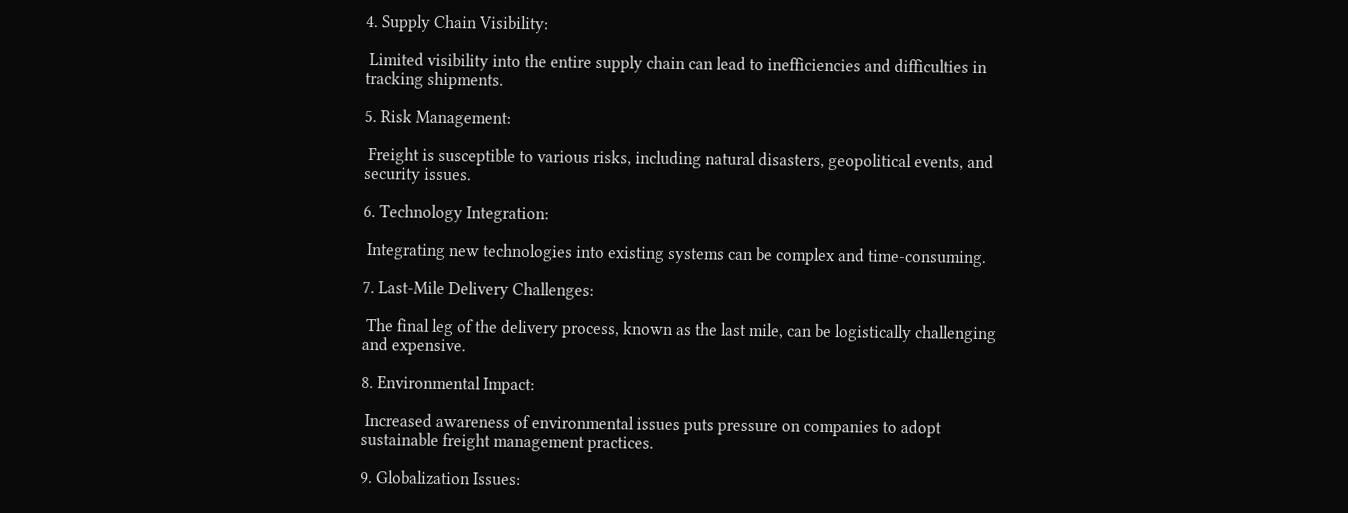4. Supply Chain Visibility:

 Limited visibility into the entire supply chain can lead to inefficiencies and difficulties in tracking shipments.

5. Risk Management:

 Freight is susceptible to various risks, including natural disasters, geopolitical events, and security issues.

6. Technology Integration:

 Integrating new technologies into existing systems can be complex and time-consuming.

7. Last-Mile Delivery Challenges:

 The final leg of the delivery process, known as the last mile, can be logistically challenging and expensive.

8. Environmental Impact:

 Increased awareness of environmental issues puts pressure on companies to adopt sustainable freight management practices.

9. Globalization Issues: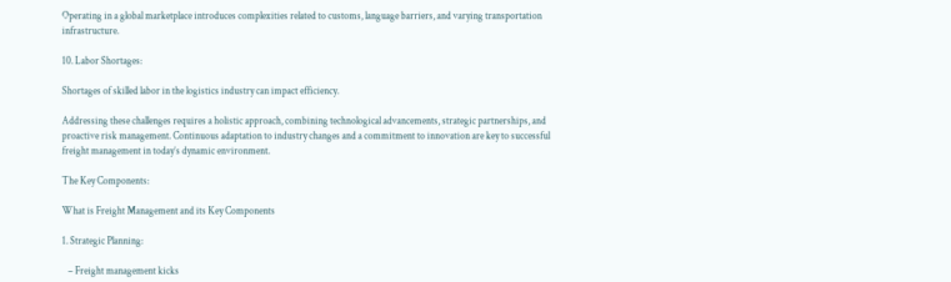Operating in a global marketplace introduces complexities related to customs, language barriers, and varying transportation infrastructure.

10. Labor Shortages:

Shortages of skilled labor in the logistics industry can impact efficiency.

Addressing these challenges requires a holistic approach, combining technological advancements, strategic partnerships, and proactive risk management. Continuous adaptation to industry changes and a commitment to innovation are key to successful freight management in today’s dynamic environment.

The Key Components:

What is Freight Management and its Key Components

1. Strategic Planning:

   – Freight management kicks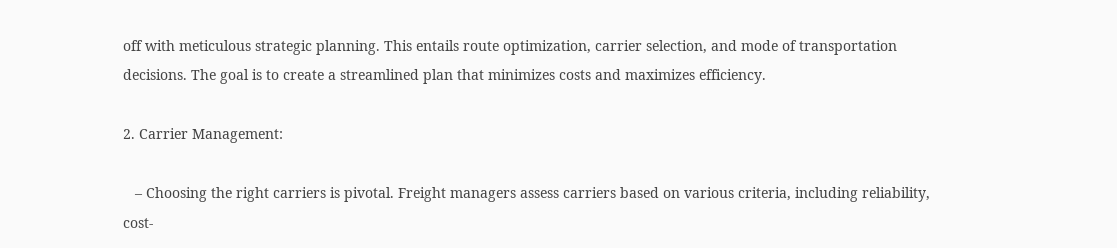off with meticulous strategic planning. This entails route optimization, carrier selection, and mode of transportation decisions. The goal is to create a streamlined plan that minimizes costs and maximizes efficiency.

2. Carrier Management:

   – Choosing the right carriers is pivotal. Freight managers assess carriers based on various criteria, including reliability, cost-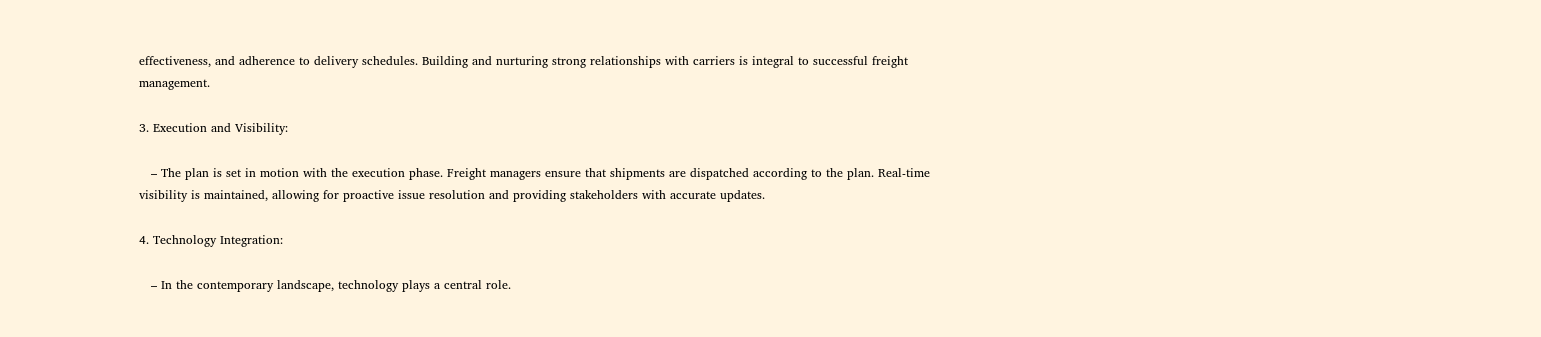effectiveness, and adherence to delivery schedules. Building and nurturing strong relationships with carriers is integral to successful freight management.

3. Execution and Visibility:

   – The plan is set in motion with the execution phase. Freight managers ensure that shipments are dispatched according to the plan. Real-time visibility is maintained, allowing for proactive issue resolution and providing stakeholders with accurate updates.

4. Technology Integration:

   – In the contemporary landscape, technology plays a central role.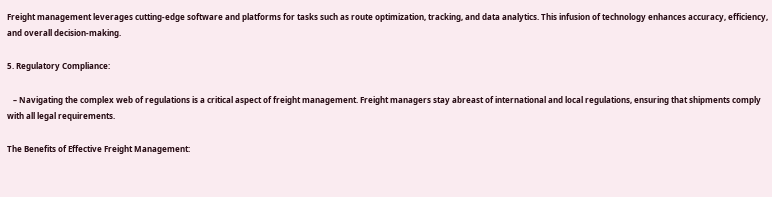Freight management leverages cutting-edge software and platforms for tasks such as route optimization, tracking, and data analytics. This infusion of technology enhances accuracy, efficiency, and overall decision-making.

5. Regulatory Compliance:

   – Navigating the complex web of regulations is a critical aspect of freight management. Freight managers stay abreast of international and local regulations, ensuring that shipments comply with all legal requirements.

The Benefits of Effective Freight Management: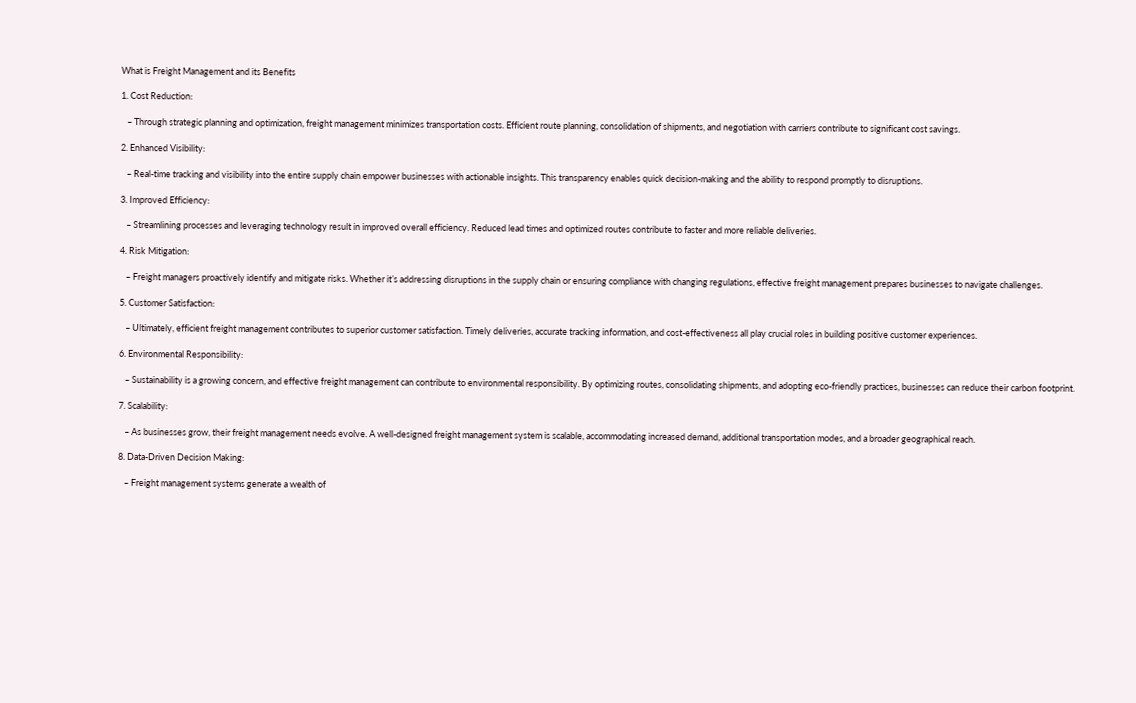What is Freight Management and its Benefits

1. Cost Reduction:

   – Through strategic planning and optimization, freight management minimizes transportation costs. Efficient route planning, consolidation of shipments, and negotiation with carriers contribute to significant cost savings.

2. Enhanced Visibility:

   – Real-time tracking and visibility into the entire supply chain empower businesses with actionable insights. This transparency enables quick decision-making and the ability to respond promptly to disruptions.

3. Improved Efficiency:

   – Streamlining processes and leveraging technology result in improved overall efficiency. Reduced lead times and optimized routes contribute to faster and more reliable deliveries.

4. Risk Mitigation:

   – Freight managers proactively identify and mitigate risks. Whether it’s addressing disruptions in the supply chain or ensuring compliance with changing regulations, effective freight management prepares businesses to navigate challenges.

5. Customer Satisfaction:

   – Ultimately, efficient freight management contributes to superior customer satisfaction. Timely deliveries, accurate tracking information, and cost-effectiveness all play crucial roles in building positive customer experiences.

6. Environmental Responsibility:

   – Sustainability is a growing concern, and effective freight management can contribute to environmental responsibility. By optimizing routes, consolidating shipments, and adopting eco-friendly practices, businesses can reduce their carbon footprint.

7. Scalability:

   – As businesses grow, their freight management needs evolve. A well-designed freight management system is scalable, accommodating increased demand, additional transportation modes, and a broader geographical reach.

8. Data-Driven Decision Making:

   – Freight management systems generate a wealth of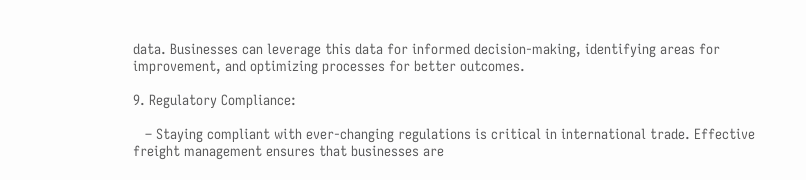data. Businesses can leverage this data for informed decision-making, identifying areas for improvement, and optimizing processes for better outcomes.

9. Regulatory Compliance:

   – Staying compliant with ever-changing regulations is critical in international trade. Effective freight management ensures that businesses are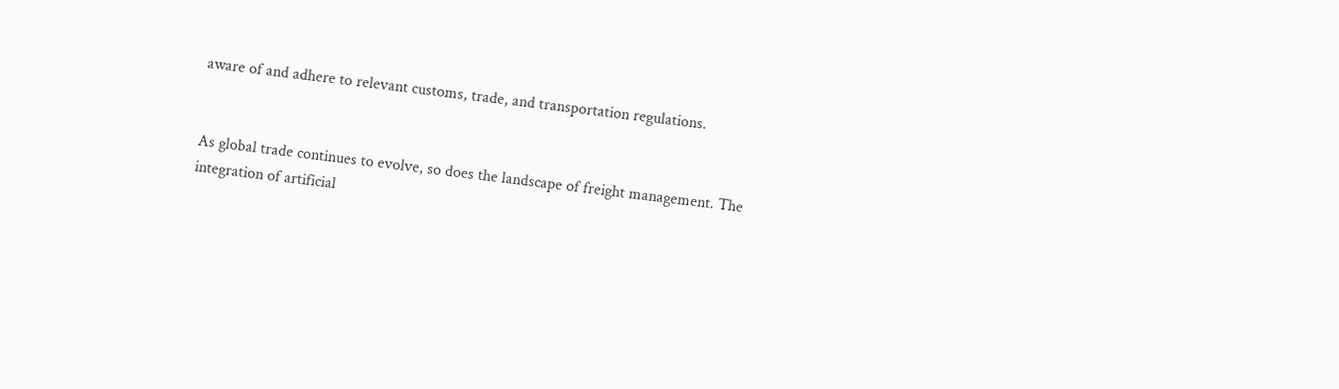aware of and adhere to relevant customs, trade, and transportation regulations.


As global trade continues to evolve, so does the landscape of freight management. The integration of artificial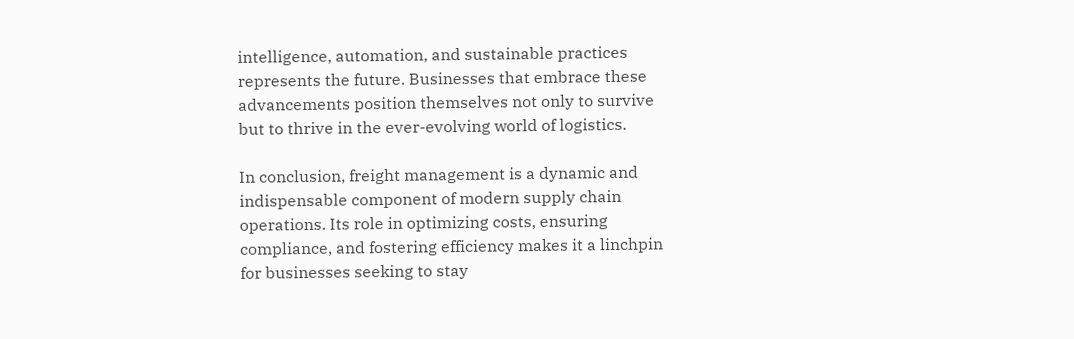intelligence, automation, and sustainable practices represents the future. Businesses that embrace these advancements position themselves not only to survive but to thrive in the ever-evolving world of logistics.

In conclusion, freight management is a dynamic and indispensable component of modern supply chain operations. Its role in optimizing costs, ensuring compliance, and fostering efficiency makes it a linchpin for businesses seeking to stay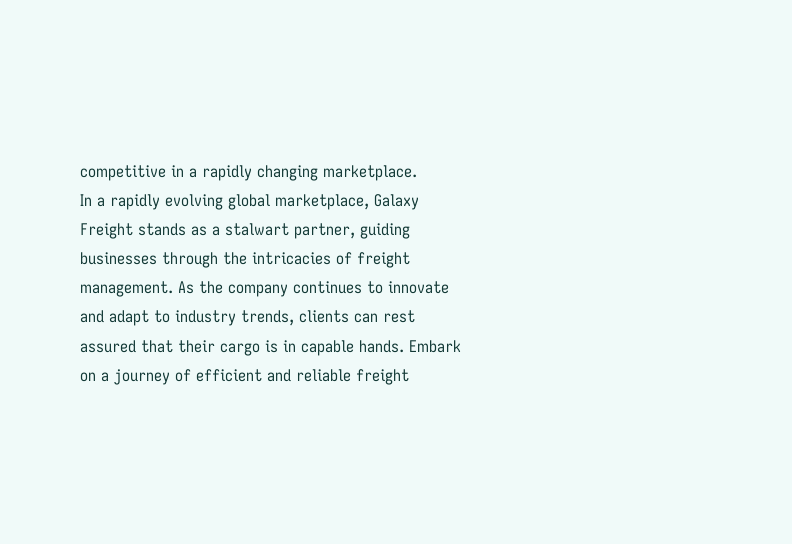competitive in a rapidly changing marketplace.
In a rapidly evolving global marketplace, Galaxy Freight stands as a stalwart partner, guiding businesses through the intricacies of freight management. As the company continues to innovate and adapt to industry trends, clients can rest assured that their cargo is in capable hands. Embark on a journey of efficient and reliable freight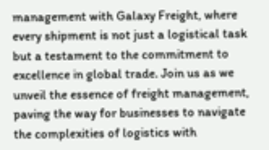management with Galaxy Freight, where every shipment is not just a logistical task but a testament to the commitment to excellence in global trade. Join us as we unveil the essence of freight management, paving the way for businesses to navigate the complexities of logistics with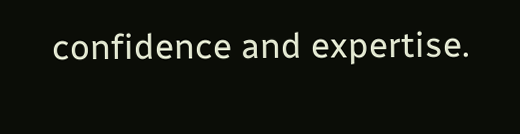confidence and expertise.